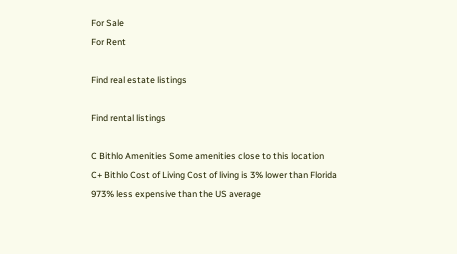For Sale
For Rent

Find real estate listings

Find rental listings

C Bithlo Amenities Some amenities close to this location
C+ Bithlo Cost of Living Cost of living is 3% lower than Florida
973% less expensive than the US average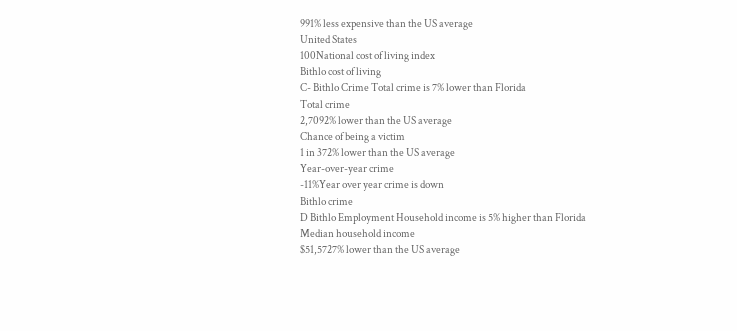991% less expensive than the US average
United States
100National cost of living index
Bithlo cost of living
C- Bithlo Crime Total crime is 7% lower than Florida
Total crime
2,7092% lower than the US average
Chance of being a victim
1 in 372% lower than the US average
Year-over-year crime
-11%Year over year crime is down
Bithlo crime
D Bithlo Employment Household income is 5% higher than Florida
Median household income
$51,5727% lower than the US average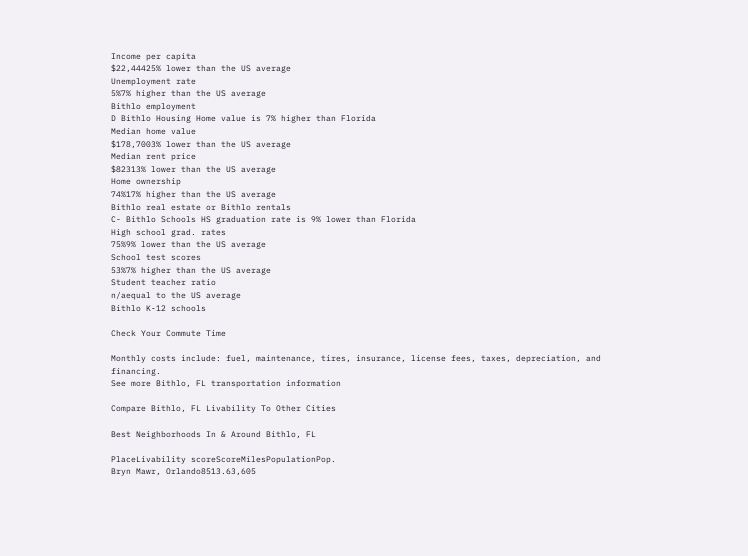Income per capita
$22,44425% lower than the US average
Unemployment rate
5%7% higher than the US average
Bithlo employment
D Bithlo Housing Home value is 7% higher than Florida
Median home value
$178,7003% lower than the US average
Median rent price
$82313% lower than the US average
Home ownership
74%17% higher than the US average
Bithlo real estate or Bithlo rentals
C- Bithlo Schools HS graduation rate is 9% lower than Florida
High school grad. rates
75%9% lower than the US average
School test scores
53%7% higher than the US average
Student teacher ratio
n/aequal to the US average
Bithlo K-12 schools

Check Your Commute Time

Monthly costs include: fuel, maintenance, tires, insurance, license fees, taxes, depreciation, and financing.
See more Bithlo, FL transportation information

Compare Bithlo, FL Livability To Other Cities

Best Neighborhoods In & Around Bithlo, FL

PlaceLivability scoreScoreMilesPopulationPop.
Bryn Mawr, Orlando8513.63,605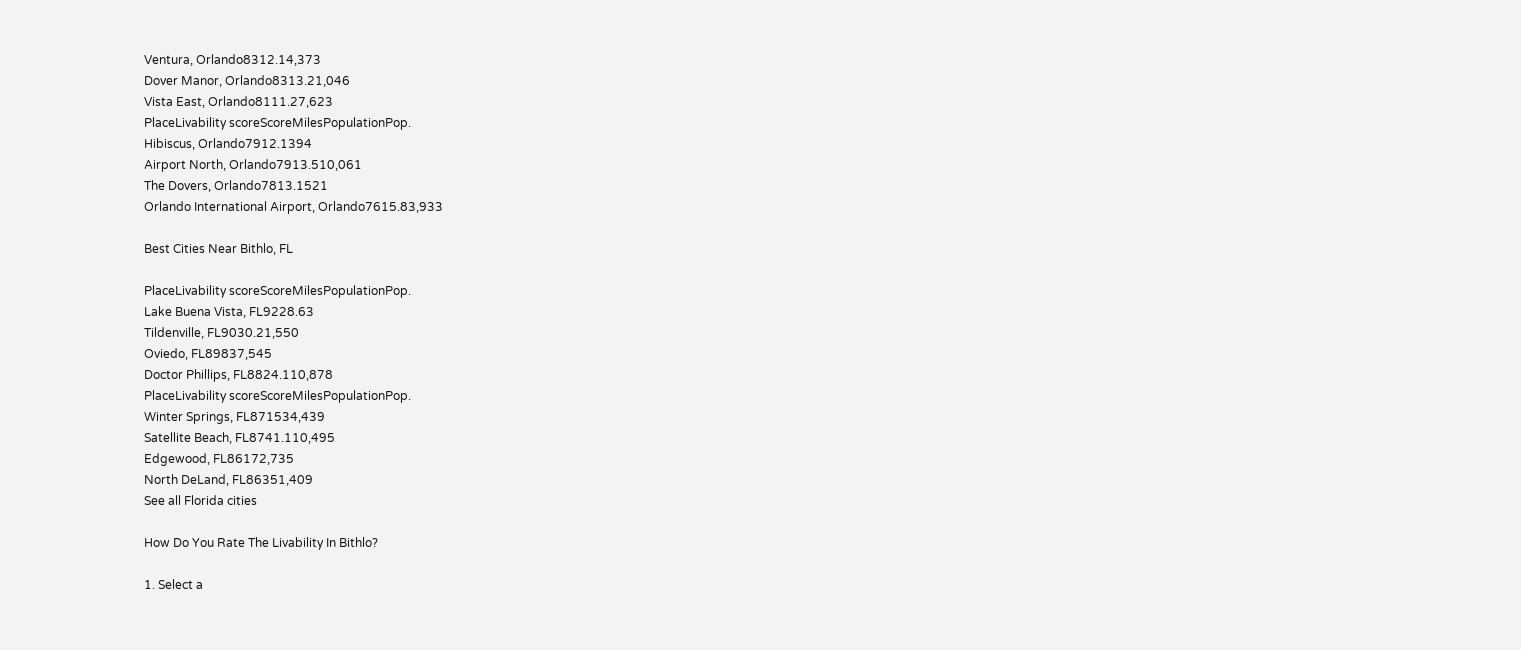Ventura, Orlando8312.14,373
Dover Manor, Orlando8313.21,046
Vista East, Orlando8111.27,623
PlaceLivability scoreScoreMilesPopulationPop.
Hibiscus, Orlando7912.1394
Airport North, Orlando7913.510,061
The Dovers, Orlando7813.1521
Orlando International Airport, Orlando7615.83,933

Best Cities Near Bithlo, FL

PlaceLivability scoreScoreMilesPopulationPop.
Lake Buena Vista, FL9228.63
Tildenville, FL9030.21,550
Oviedo, FL89837,545
Doctor Phillips, FL8824.110,878
PlaceLivability scoreScoreMilesPopulationPop.
Winter Springs, FL871534,439
Satellite Beach, FL8741.110,495
Edgewood, FL86172,735
North DeLand, FL86351,409
See all Florida cities

How Do You Rate The Livability In Bithlo?

1. Select a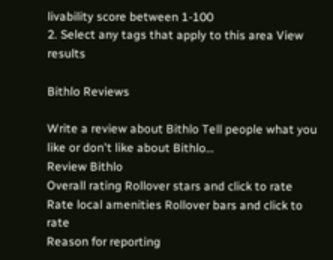livability score between 1-100
2. Select any tags that apply to this area View results

Bithlo Reviews

Write a review about Bithlo Tell people what you like or don't like about Bithlo…
Review Bithlo
Overall rating Rollover stars and click to rate
Rate local amenities Rollover bars and click to rate
Reason for reporting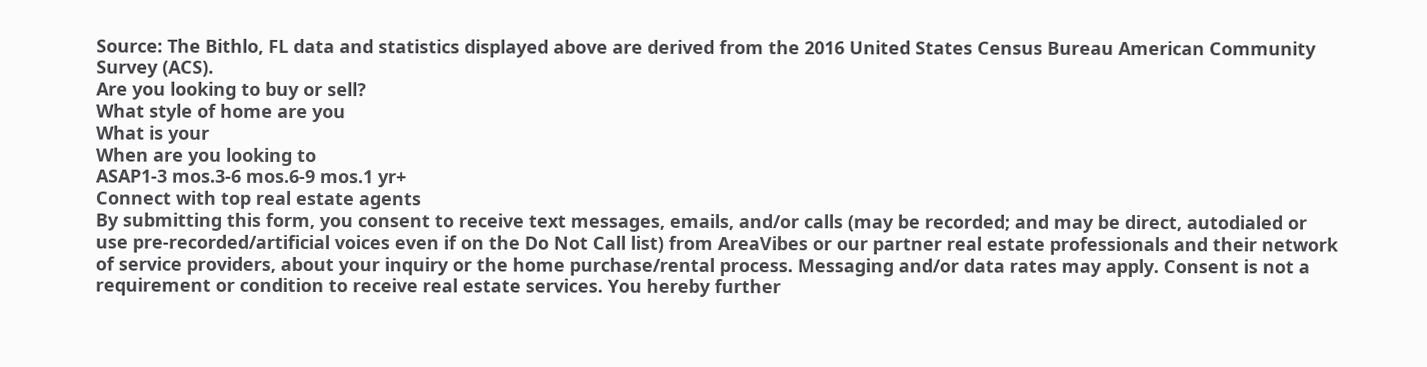Source: The Bithlo, FL data and statistics displayed above are derived from the 2016 United States Census Bureau American Community Survey (ACS).
Are you looking to buy or sell?
What style of home are you
What is your
When are you looking to
ASAP1-3 mos.3-6 mos.6-9 mos.1 yr+
Connect with top real estate agents
By submitting this form, you consent to receive text messages, emails, and/or calls (may be recorded; and may be direct, autodialed or use pre-recorded/artificial voices even if on the Do Not Call list) from AreaVibes or our partner real estate professionals and their network of service providers, about your inquiry or the home purchase/rental process. Messaging and/or data rates may apply. Consent is not a requirement or condition to receive real estate services. You hereby further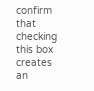confirm that checking this box creates an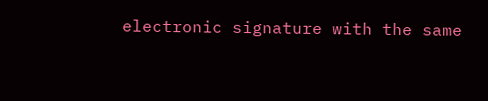electronic signature with the same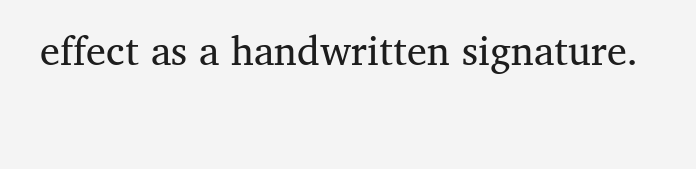effect as a handwritten signature.